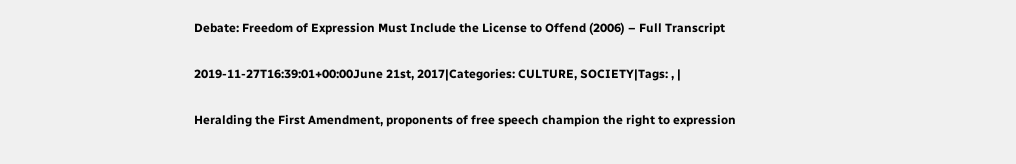Debate: Freedom of Expression Must Include the License to Offend (2006) – Full Transcript

2019-11-27T16:39:01+00:00June 21st, 2017|Categories: CULTURE, SOCIETY|Tags: , |

Heralding the First Amendment, proponents of free speech champion the right to expression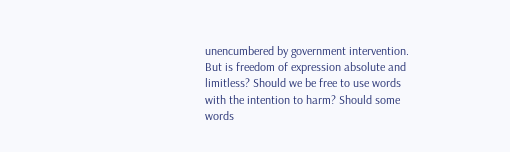unencumbered by government intervention. But is freedom of expression absolute and limitless? Should we be free to use words with the intention to harm? Should some words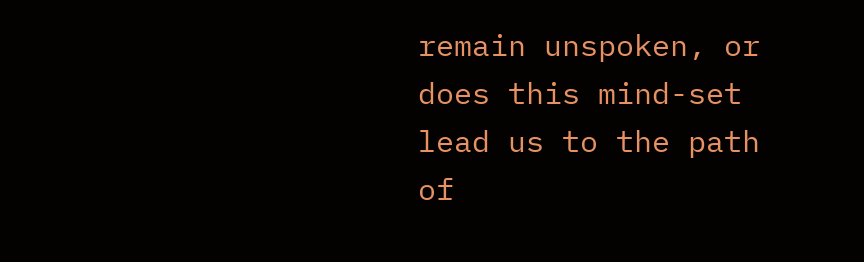remain unspoken, or does this mind-set lead us to the path of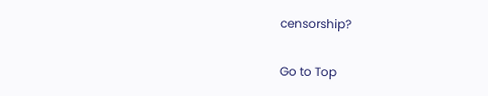censorship?

Go to Top